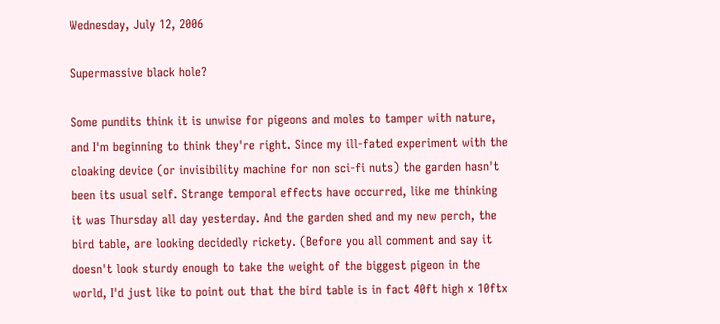Wednesday, July 12, 2006

Supermassive black hole?

Some pundits think it is unwise for pigeons and moles to tamper with nature, and I'm beginning to think they're right. Since my ill-fated experiment with the cloaking device (or invisibility machine for non sci-fi nuts) the garden hasn't been its usual self. Strange temporal effects have occurred, like me thinking it was Thursday all day yesterday. And the garden shed and my new perch, the bird table, are looking decidedly rickety. (Before you all comment and say it doesn't look sturdy enough to take the weight of the biggest pigeon in the world, I'd just like to point out that the bird table is in fact 40ft high x 10ftx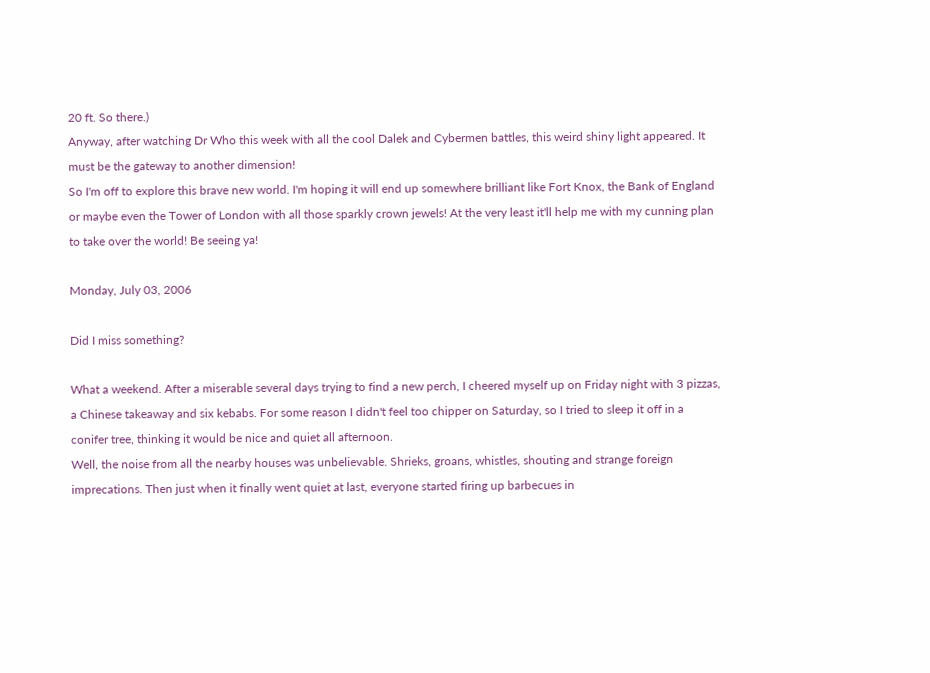20 ft. So there.)
Anyway, after watching Dr Who this week with all the cool Dalek and Cybermen battles, this weird shiny light appeared. It must be the gateway to another dimension!
So I'm off to explore this brave new world. I'm hoping it will end up somewhere brilliant like Fort Knox, the Bank of England or maybe even the Tower of London with all those sparkly crown jewels! At the very least it'll help me with my cunning plan to take over the world! Be seeing ya!

Monday, July 03, 2006

Did I miss something?

What a weekend. After a miserable several days trying to find a new perch, I cheered myself up on Friday night with 3 pizzas, a Chinese takeaway and six kebabs. For some reason I didn't feel too chipper on Saturday, so I tried to sleep it off in a conifer tree, thinking it would be nice and quiet all afternoon.
Well, the noise from all the nearby houses was unbelievable. Shrieks, groans, whistles, shouting and strange foreign imprecations. Then just when it finally went quiet at last, everyone started firing up barbecues in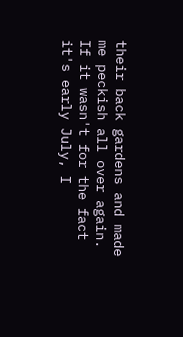their back gardens and made me peckish all over again.
If it wasn't for the fact it's early July, I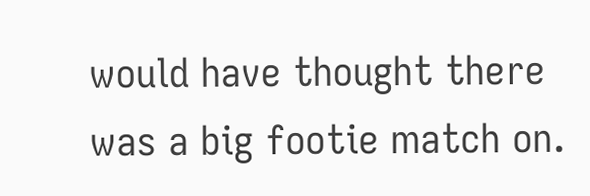would have thought there was a big footie match on.